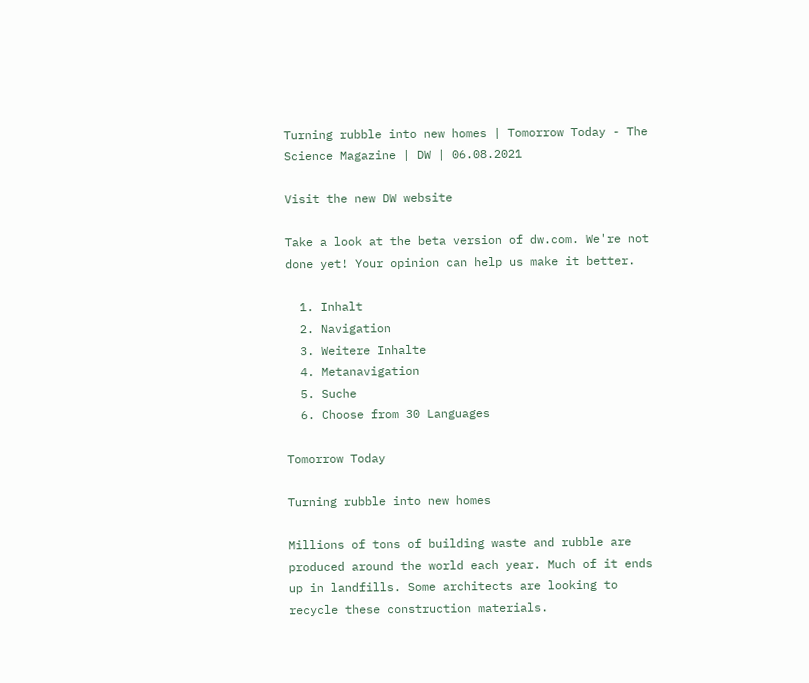Turning rubble into new homes | Tomorrow Today - The Science Magazine | DW | 06.08.2021

Visit the new DW website

Take a look at the beta version of dw.com. We're not done yet! Your opinion can help us make it better.

  1. Inhalt
  2. Navigation
  3. Weitere Inhalte
  4. Metanavigation
  5. Suche
  6. Choose from 30 Languages

Tomorrow Today

Turning rubble into new homes

Millions of tons of building waste and rubble are produced around the world each year. Much of it ends up in landfills. Some architects are looking to recycle these construction materials.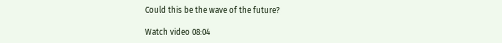Could this be the wave of the future?

Watch video 08:04